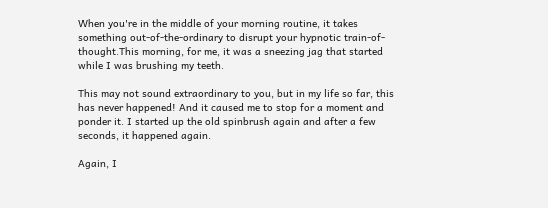When you're in the middle of your morning routine, it takes something out-of-the-ordinary to disrupt your hypnotic train-of-thought.This morning, for me, it was a sneezing jag that started while I was brushing my teeth.

This may not sound extraordinary to you, but in my life so far, this has never happened! And it caused me to stop for a moment and ponder it. I started up the old spinbrush again and after a few seconds, it happened again.

Again, I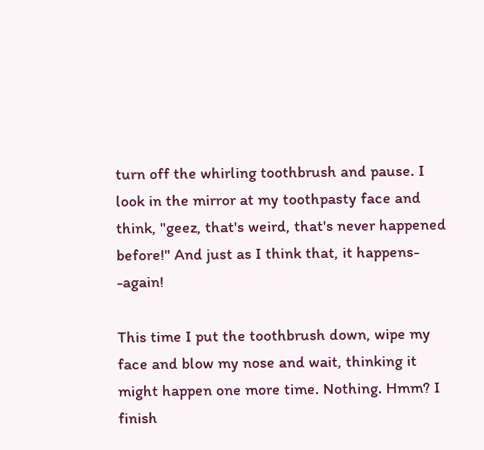turn off the whirling toothbrush and pause. I look in the mirror at my toothpasty face and think, "geez, that's weird, that's never happened before!" And just as I think that, it happens- -again!

This time I put the toothbrush down, wipe my face and blow my nose and wait, thinking it might happen one more time. Nothing. Hmm? I finish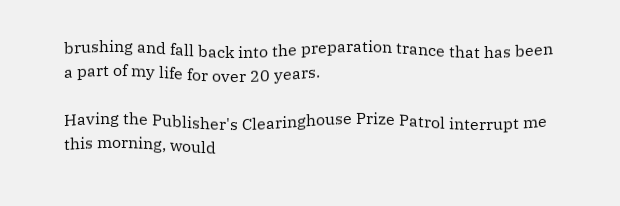brushing and fall back into the preparation trance that has been a part of my life for over 20 years.

Having the Publisher's Clearinghouse Prize Patrol interrupt me this morning, would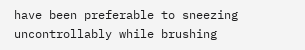have been preferable to sneezing uncontrollably while brushing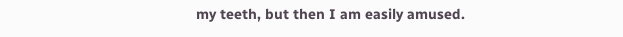my teeth, but then I am easily amused.